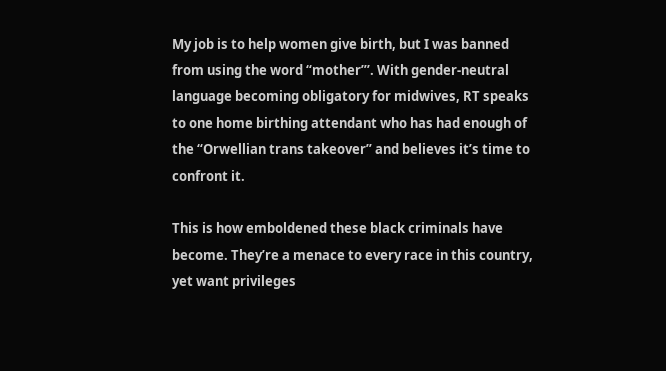My job is to help women give birth, but I was banned from using the word “mother”’. With gender-neutral language becoming obligatory for midwives, RT speaks to one home birthing attendant who has had enough of the “Orwellian trans takeover” and believes it’s time to confront it.

This is how emboldened these black criminals have become. They’re a menace to every race in this country, yet want privileges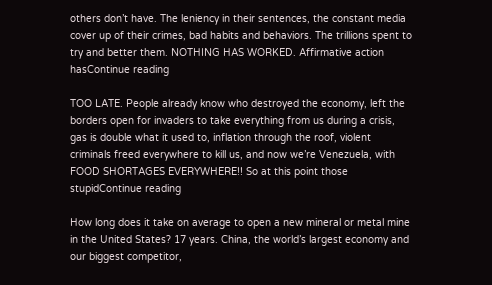others don’t have. The leniency in their sentences, the constant media cover up of their crimes, bad habits and behaviors. The trillions spent to try and better them. NOTHING HAS WORKED. Affirmative action hasContinue reading

TOO LATE. People already know who destroyed the economy, left the borders open for invaders to take everything from us during a crisis, gas is double what it used to, inflation through the roof, violent criminals freed everywhere to kill us, and now we’re Venezuela, with FOOD SHORTAGES EVERYWHERE!! So at this point those stupidContinue reading

How long does it take on average to open a new mineral or metal mine in the United States? 17 years. China, the world’s largest economy and our biggest competitor,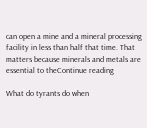can open a mine and a mineral processing facility in less than half that time. That matters because minerals and metals are essential to theContinue reading

What do tyrants do when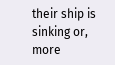their ship is sinking or, more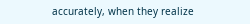accurately, when they realize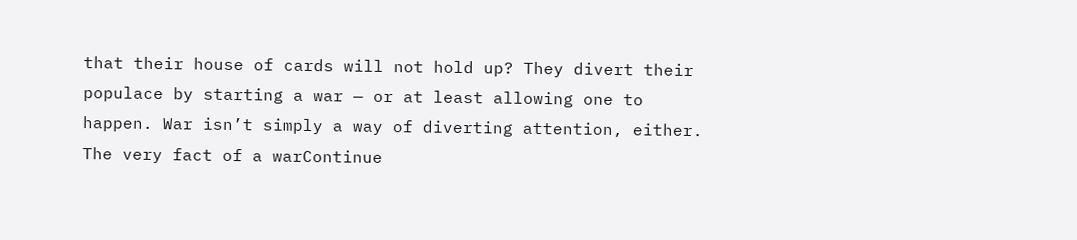that their house of cards will not hold up? They divert their populace by starting a war — or at least allowing one to happen. War isn’t simply a way of diverting attention, either. The very fact of a warContinue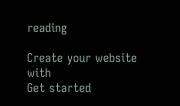reading

Create your website with
Get started